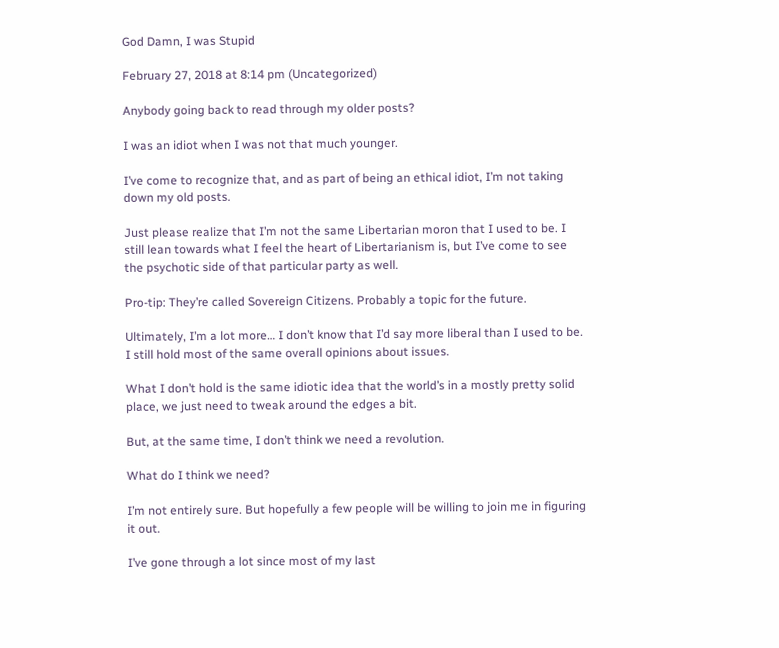God Damn, I was Stupid

February 27, 2018 at 8:14 pm (Uncategorized)

Anybody going back to read through my older posts?

I was an idiot when I was not that much younger.

I’ve come to recognize that, and as part of being an ethical idiot, I’m not taking down my old posts.

Just please realize that I’m not the same Libertarian moron that I used to be. I still lean towards what I feel the heart of Libertarianism is, but I’ve come to see the psychotic side of that particular party as well.

Pro-tip: They’re called Sovereign Citizens. Probably a topic for the future.

Ultimately, I’m a lot more… I don’t know that I’d say more liberal than I used to be. I still hold most of the same overall opinions about issues.

What I don’t hold is the same idiotic idea that the world’s in a mostly pretty solid place, we just need to tweak around the edges a bit.

But, at the same time, I don’t think we need a revolution.

What do I think we need?

I’m not entirely sure. But hopefully a few people will be willing to join me in figuring it out.

I’ve gone through a lot since most of my last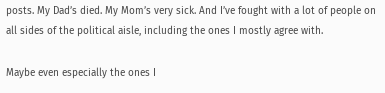posts. My Dad’s died. My Mom’s very sick. And I’ve fought with a lot of people on all sides of the political aisle, including the ones I mostly agree with.

Maybe even especially the ones I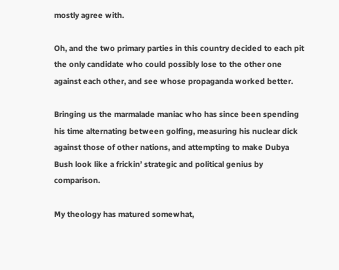mostly agree with.

Oh, and the two primary parties in this country decided to each pit the only candidate who could possibly lose to the other one against each other, and see whose propaganda worked better.

Bringing us the marmalade maniac who has since been spending his time alternating between golfing, measuring his nuclear dick against those of other nations, and attempting to make Dubya Bush look like a frickin’ strategic and political genius by comparison.

My theology has matured somewhat,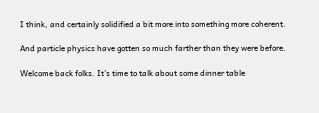I think, and certainly solidified a bit more into something more coherent.

And particle physics have gotten so much farther than they were before.

Welcome back folks. It’s time to talk about some dinner table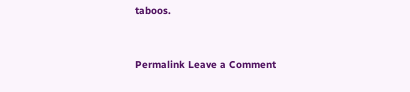taboos.


Permalink Leave a Comment